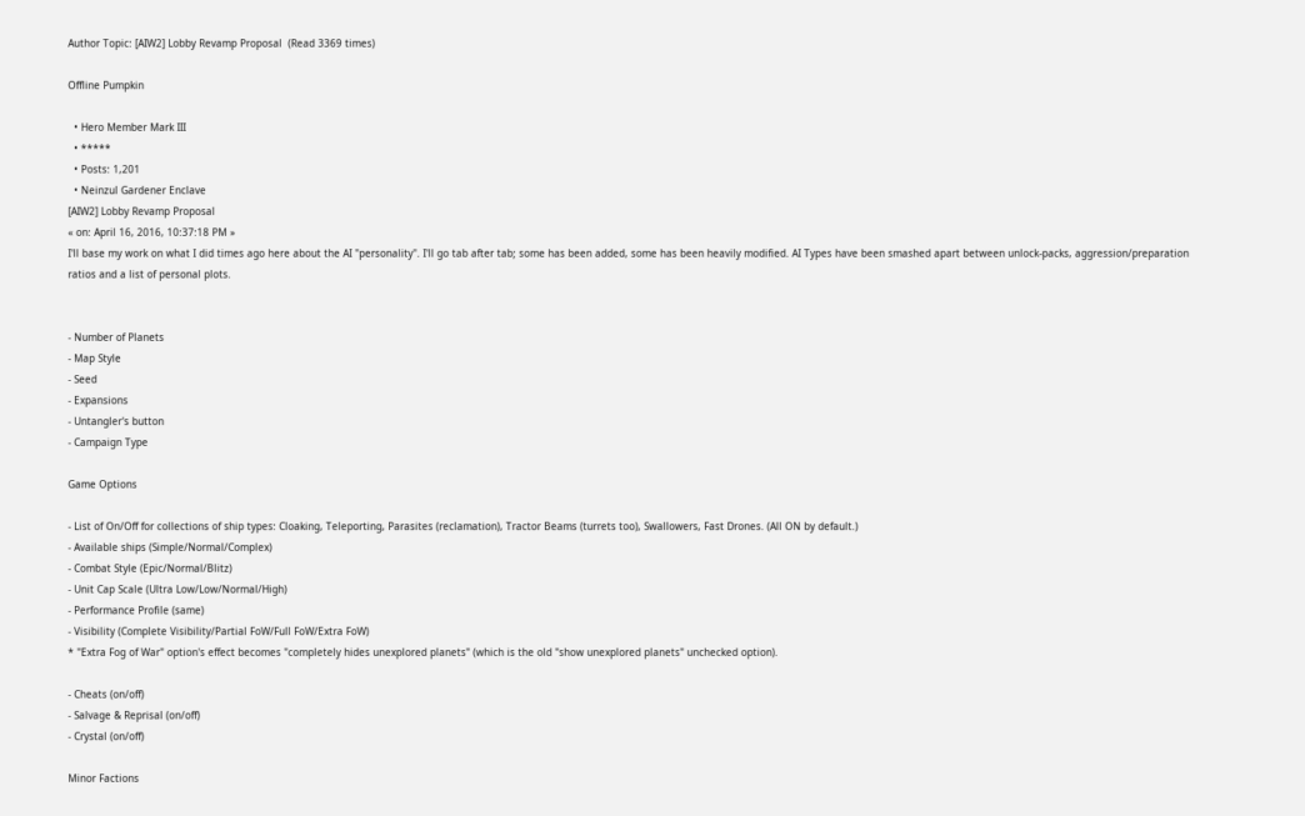Author Topic: [AIW2] Lobby Revamp Proposal  (Read 3369 times)

Offline Pumpkin

  • Hero Member Mark III
  • *****
  • Posts: 1,201
  • Neinzul Gardener Enclave
[AIW2] Lobby Revamp Proposal
« on: April 16, 2016, 10:37:18 PM »
I'll base my work on what I did times ago here about the AI "personality". I'll go tab after tab; some has been added, some has been heavily modified. AI Types have been smashed apart between unlock-packs, aggression/preparation ratios and a list of personal plots.


- Number of Planets
- Map Style
- Seed
- Expansions
- Untangler's button
- Campaign Type

Game Options

- List of On/Off for collections of ship types: Cloaking, Teleporting, Parasites (reclamation), Tractor Beams (turrets too), Swallowers, Fast Drones. (All ON by default.)
- Available ships (Simple/Normal/Complex)
- Combat Style (Epic/Normal/Blitz)
- Unit Cap Scale (Ultra Low/Low/Normal/High)
- Performance Profile (same)
- Visibility (Complete Visibility/Partial FoW/Full FoW/Extra FoW)
* "Extra Fog of War" option's effect becomes "completely hides unexplored planets" (which is the old "show unexplored planets" unchecked option).

- Cheats (on/off)
- Salvage & Reprisal (on/off)
- Crystal (on/off)

Minor Factions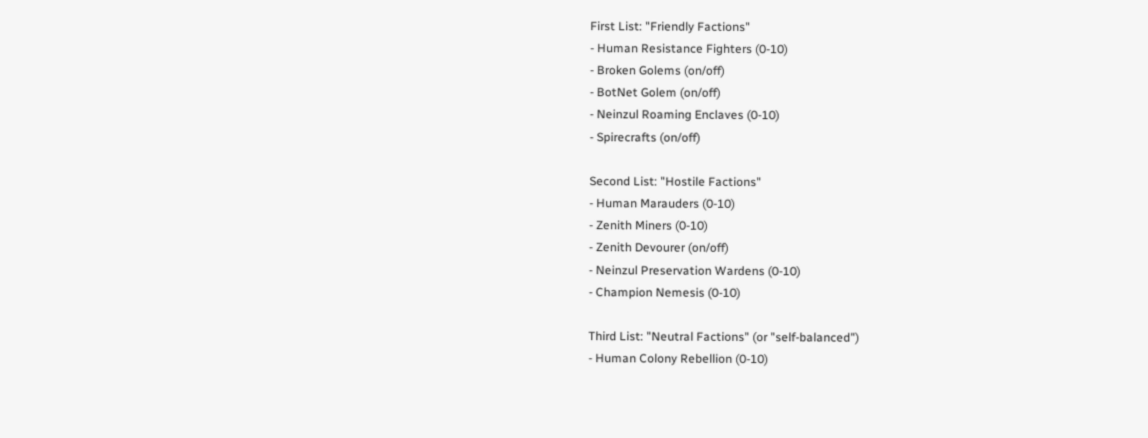First List: "Friendly Factions"
- Human Resistance Fighters (0-10)
- Broken Golems (on/off)
- BotNet Golem (on/off)
- Neinzul Roaming Enclaves (0-10)
- Spirecrafts (on/off)

Second List: "Hostile Factions"
- Human Marauders (0-10)
- Zenith Miners (0-10)
- Zenith Devourer (on/off)
- Neinzul Preservation Wardens (0-10)
- Champion Nemesis (0-10)

Third List: "Neutral Factions" (or "self-balanced")
- Human Colony Rebellion (0-10)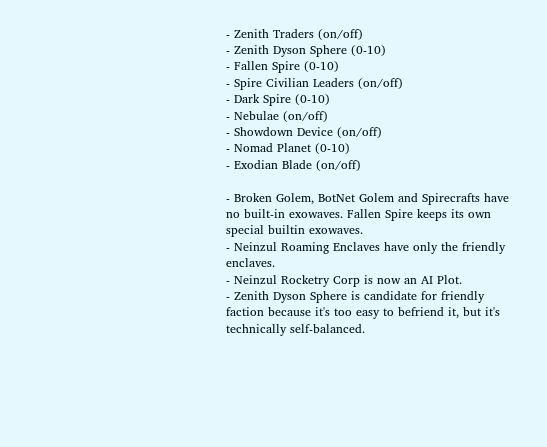- Zenith Traders (on/off)
- Zenith Dyson Sphere (0-10)
- Fallen Spire (0-10)
- Spire Civilian Leaders (on/off)
- Dark Spire (0-10)
- Nebulae (on/off)
- Showdown Device (on/off)
- Nomad Planet (0-10)
- Exodian Blade (on/off)

- Broken Golem, BotNet Golem and Spirecrafts have no built-in exowaves. Fallen Spire keeps its own special builtin exowaves.
- Neinzul Roaming Enclaves have only the friendly enclaves.
- Neinzul Rocketry Corp is now an AI Plot.
- Zenith Dyson Sphere is candidate for friendly faction because it's too easy to befriend it, but it's technically self-balanced.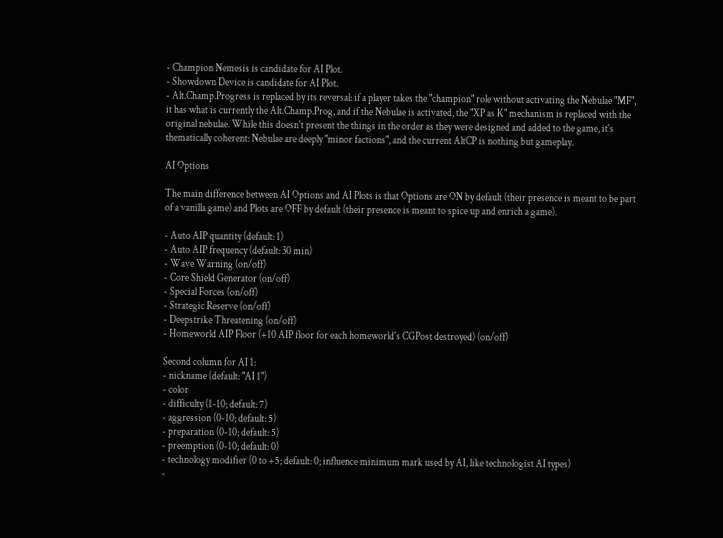- Champion Nemesis is candidate for AI Plot.
- Showdown Device is candidate for AI Plot.
- Alt.Champ.Progress is replaced by its reversal: if a player takes the "champion" role without activating the Nebulae "MF", it has what is currently the Alt.Champ.Prog, and if the Nebulae is activated, the "XP as K" mechanism is replaced with the original nebulae. While this doesn't present the things in the order as they were designed and added to the game, it's thematically coherent: Nebulae are deeply "minor factions", and the current AltCP is nothing but gameplay.

AI Options

The main difference between AI Options and AI Plots is that Options are ON by default (their presence is meant to be part of a vanilla game) and Plots are OFF by default (their presence is meant to spice up and enrich a game).

- Auto AIP quantity (default: 1)
- Auto AIP frequency (default: 30 min)
- Wave Warning (on/off)
- Core Shield Generator (on/off)
- Special Forces (on/off)
- Strategic Reserve (on/off)
- Deepstrike Threatening (on/off)
- Homeworld AIP Floor (+10 AIP floor for each homeworld's CGPost destroyed) (on/off)

Second column for AI 1:
- nickname (default: "AI 1")
- color
- difficulty (1-10; default: 7)
- aggression (0-10; default: 5)
- preparation (0-10; default: 5)
- preemption (0-10; default: 0)
- technology modifier (0 to +5; default: 0; influence minimum mark used by AI, like technologist AI types)
-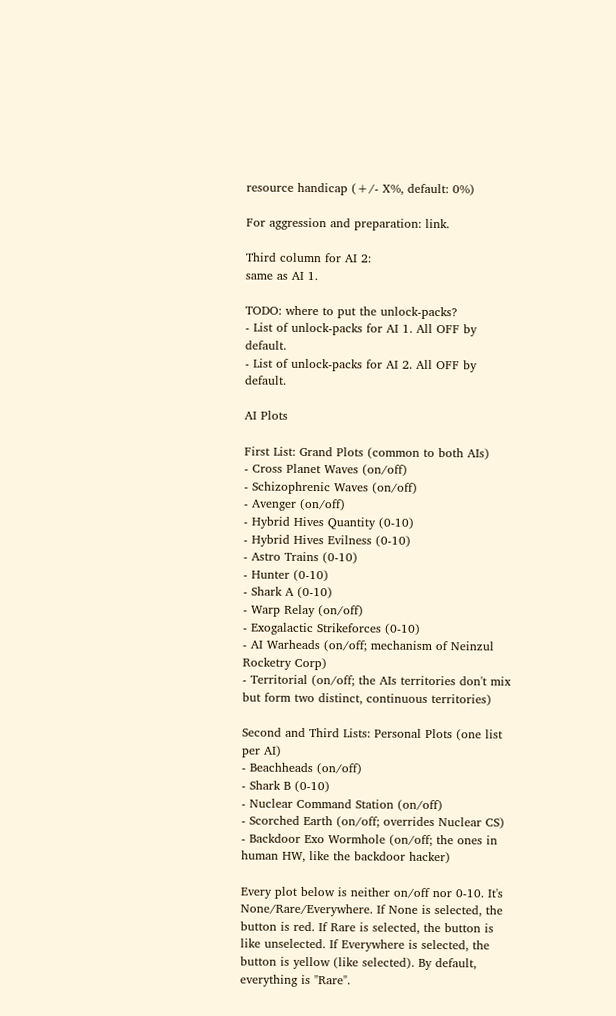resource handicap (+/- X%, default: 0%)

For aggression and preparation: link.

Third column for AI 2:
same as AI 1.

TODO: where to put the unlock-packs?
- List of unlock-packs for AI 1. All OFF by default.
- List of unlock-packs for AI 2. All OFF by default.

AI Plots

First List: Grand Plots (common to both AIs)
- Cross Planet Waves (on/off)
- Schizophrenic Waves (on/off)
- Avenger (on/off)
- Hybrid Hives Quantity (0-10)
- Hybrid Hives Evilness (0-10)
- Astro Trains (0-10)
- Hunter (0-10)
- Shark A (0-10)
- Warp Relay (on/off)
- Exogalactic Strikeforces (0-10)
- AI Warheads (on/off; mechanism of Neinzul Rocketry Corp)
- Territorial (on/off; the AIs territories don't mix but form two distinct, continuous territories)

Second and Third Lists: Personal Plots (one list per AI)
- Beachheads (on/off)
- Shark B (0-10)
- Nuclear Command Station (on/off)
- Scorched Earth (on/off; overrides Nuclear CS)
- Backdoor Exo Wormhole (on/off; the ones in human HW, like the backdoor hacker)

Every plot below is neither on/off nor 0-10. It's None/Rare/Everywhere. If None is selected, the button is red. If Rare is selected, the button is like unselected. If Everywhere is selected, the button is yellow (like selected). By default, everything is "Rare".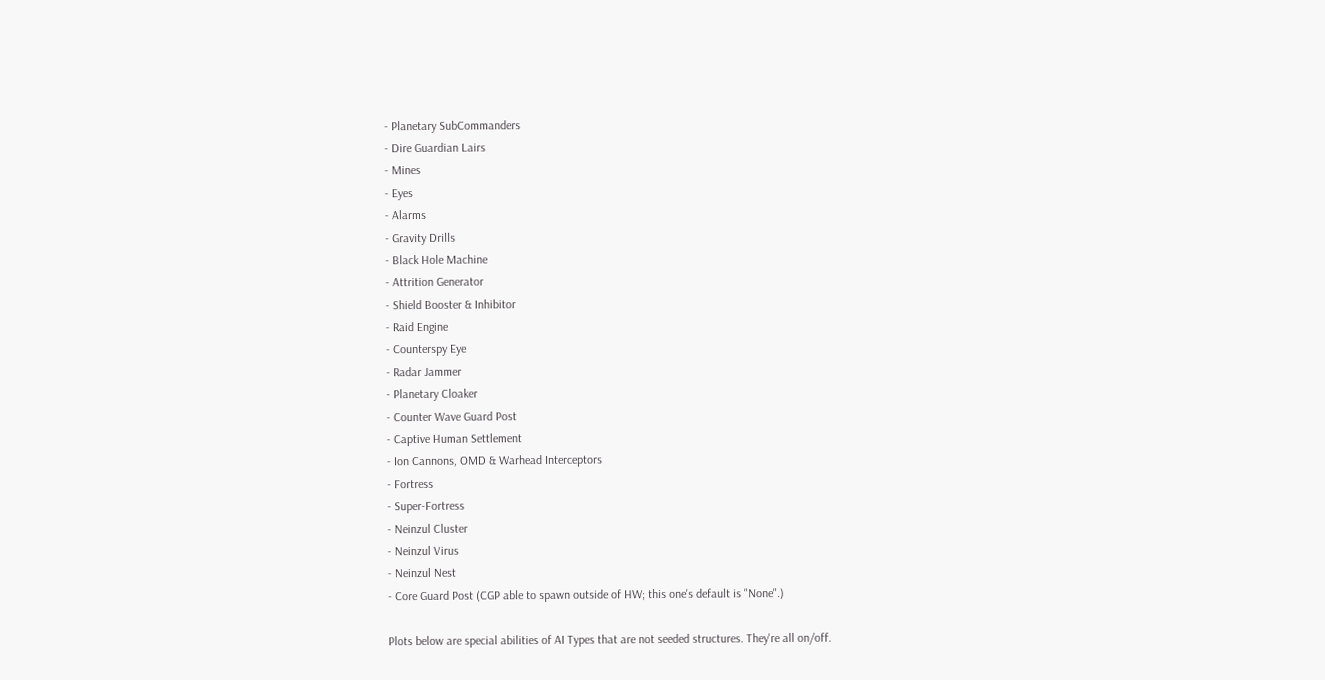- Planetary SubCommanders
- Dire Guardian Lairs
- Mines
- Eyes
- Alarms
- Gravity Drills
- Black Hole Machine
- Attrition Generator
- Shield Booster & Inhibitor
- Raid Engine
- Counterspy Eye
- Radar Jammer
- Planetary Cloaker
- Counter Wave Guard Post
- Captive Human Settlement
- Ion Cannons, OMD & Warhead Interceptors
- Fortress
- Super-Fortress
- Neinzul Cluster
- Neinzul Virus
- Neinzul Nest
- Core Guard Post (CGP able to spawn outside of HW; this one's default is "None".)

Plots below are special abilities of AI Types that are not seeded structures. They're all on/off.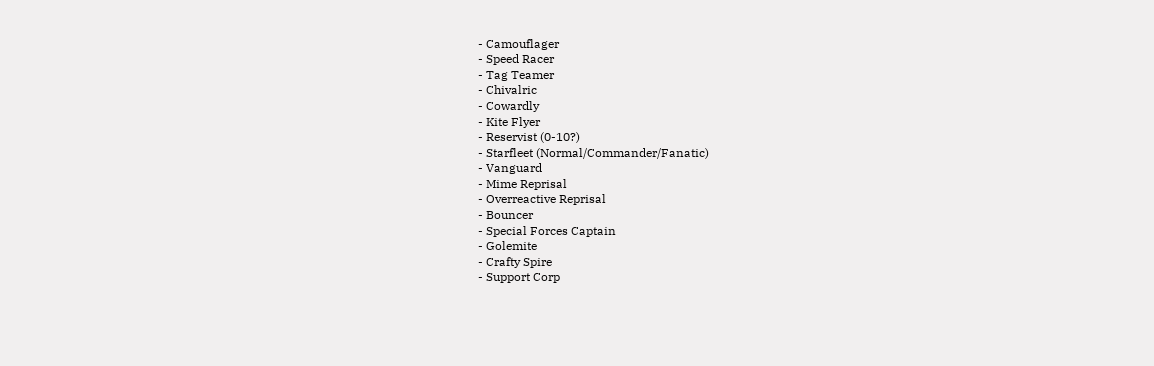- Camouflager
- Speed Racer
- Tag Teamer
- Chivalric
- Cowardly
- Kite Flyer
- Reservist (0-10?)
- Starfleet (Normal/Commander/Fanatic)
- Vanguard
- Mime Reprisal
- Overreactive Reprisal
- Bouncer
- Special Forces Captain
- Golemite
- Crafty Spire
- Support Corp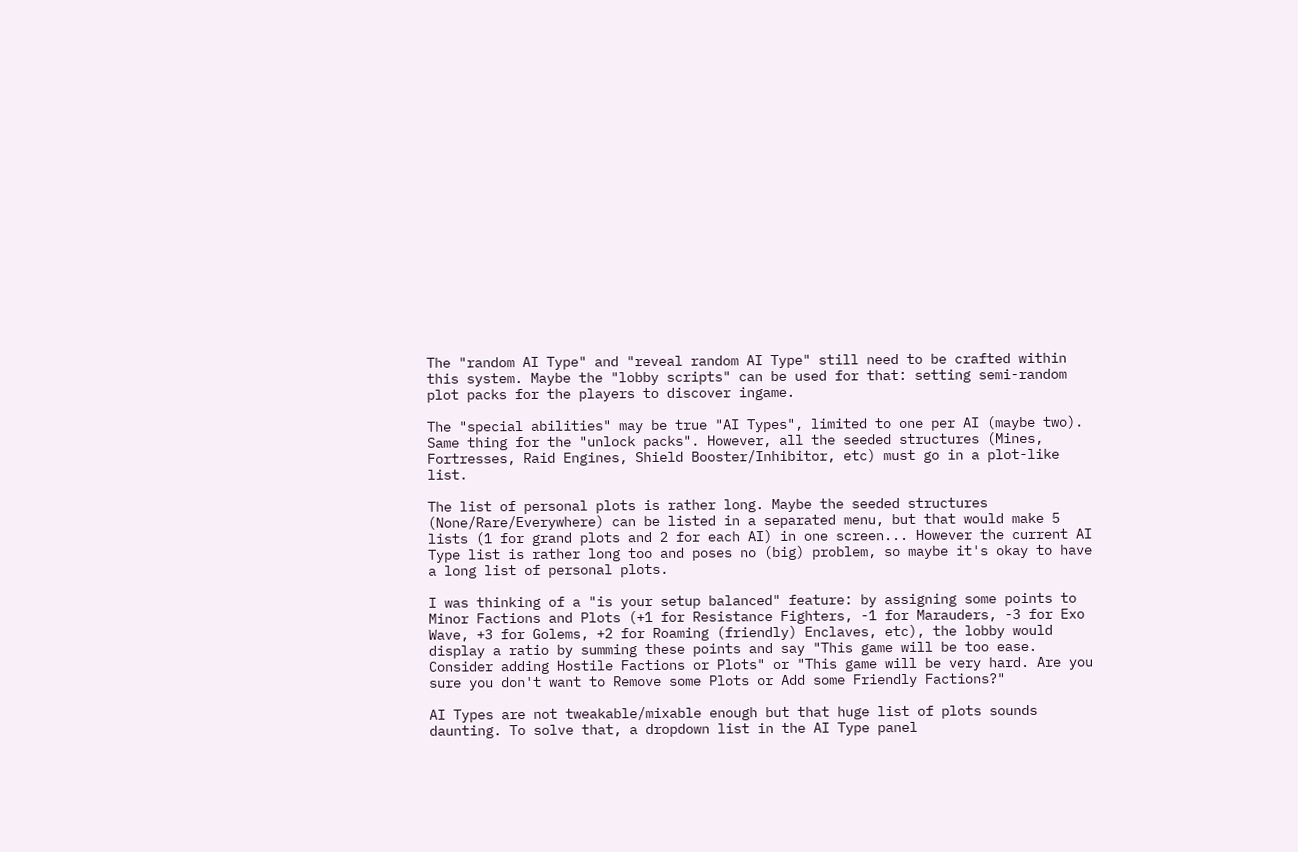The "random AI Type" and "reveal random AI Type" still need to be crafted within this system. Maybe the "lobby scripts" can be used for that: setting semi-random plot packs for the players to discover ingame.

The "special abilities" may be true "AI Types", limited to one per AI (maybe two). Same thing for the "unlock packs". However, all the seeded structures (Mines, Fortresses, Raid Engines, Shield Booster/Inhibitor, etc) must go in a plot-like list.

The list of personal plots is rather long. Maybe the seeded structures (None/Rare/Everywhere) can be listed in a separated menu, but that would make 5 lists (1 for grand plots and 2 for each AI) in one screen... However the current AI Type list is rather long too and poses no (big) problem, so maybe it's okay to have a long list of personal plots.

I was thinking of a "is your setup balanced" feature: by assigning some points to Minor Factions and Plots (+1 for Resistance Fighters, -1 for Marauders, -3 for Exo Wave, +3 for Golems, +2 for Roaming (friendly) Enclaves, etc), the lobby would display a ratio by summing these points and say "This game will be too ease. Consider adding Hostile Factions or Plots" or "This game will be very hard. Are you sure you don't want to Remove some Plots or Add some Friendly Factions?"

AI Types are not tweakable/mixable enough but that huge list of plots sounds daunting. To solve that, a dropdown list in the AI Type panel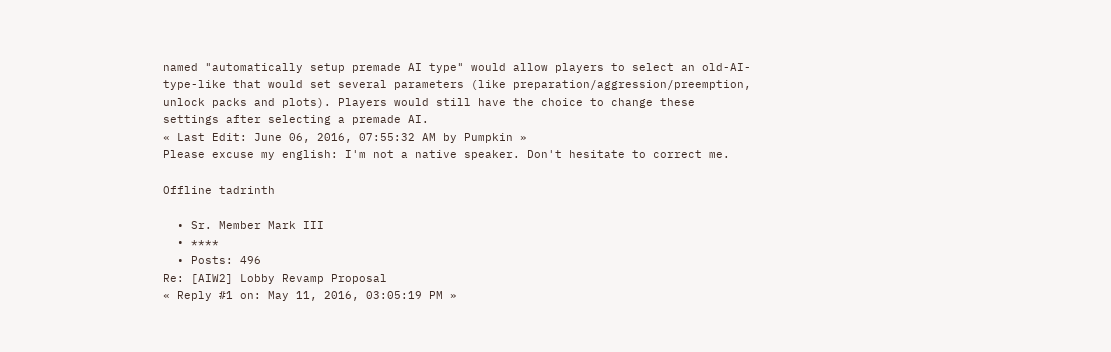named "automatically setup premade AI type" would allow players to select an old-AI-type-like that would set several parameters (like preparation/aggression/preemption, unlock packs and plots). Players would still have the choice to change these settings after selecting a premade AI.
« Last Edit: June 06, 2016, 07:55:32 AM by Pumpkin »
Please excuse my english: I'm not a native speaker. Don't hesitate to correct me.

Offline tadrinth

  • Sr. Member Mark III
  • ****
  • Posts: 496
Re: [AIW2] Lobby Revamp Proposal
« Reply #1 on: May 11, 2016, 03:05:19 PM »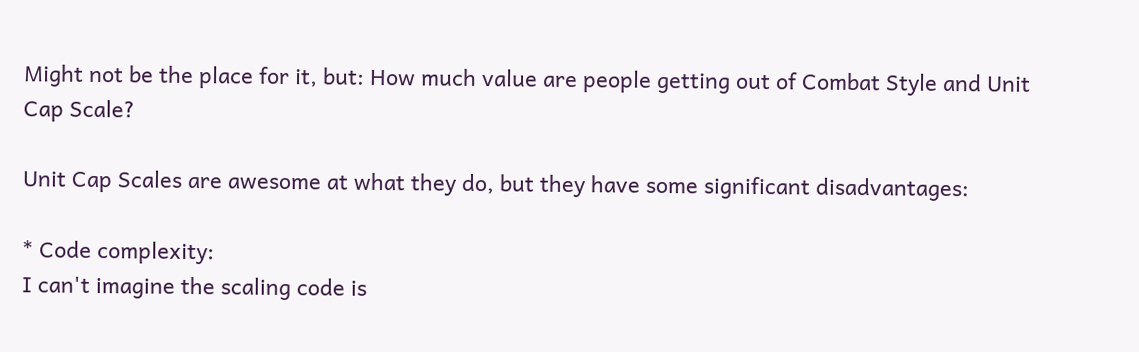Might not be the place for it, but: How much value are people getting out of Combat Style and Unit Cap Scale?

Unit Cap Scales are awesome at what they do, but they have some significant disadvantages:

* Code complexity:
I can't imagine the scaling code is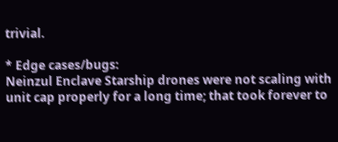trivial.

* Edge cases/bugs:
Neinzul Enclave Starship drones were not scaling with unit cap properly for a long time; that took forever to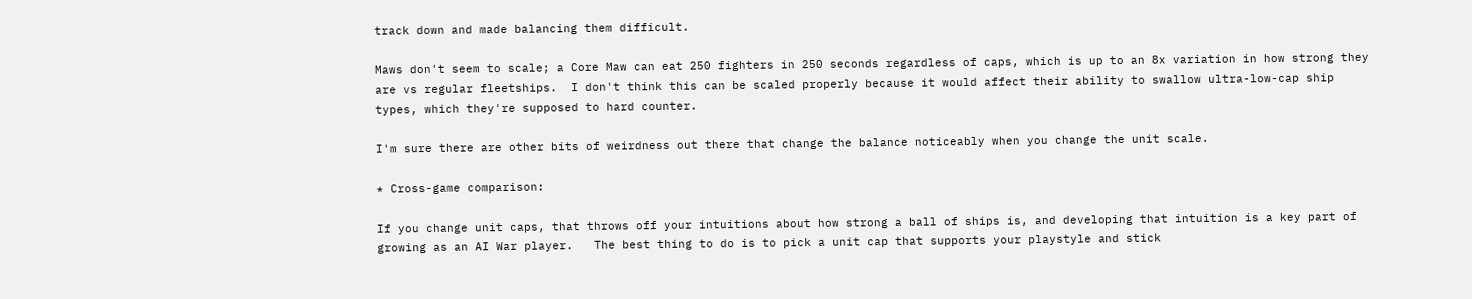track down and made balancing them difficult.

Maws don't seem to scale; a Core Maw can eat 250 fighters in 250 seconds regardless of caps, which is up to an 8x variation in how strong they are vs regular fleetships.  I don't think this can be scaled properly because it would affect their ability to swallow ultra-low-cap ship types, which they're supposed to hard counter.

I'm sure there are other bits of weirdness out there that change the balance noticeably when you change the unit scale.

* Cross-game comparison:

If you change unit caps, that throws off your intuitions about how strong a ball of ships is, and developing that intuition is a key part of growing as an AI War player.   The best thing to do is to pick a unit cap that supports your playstyle and stick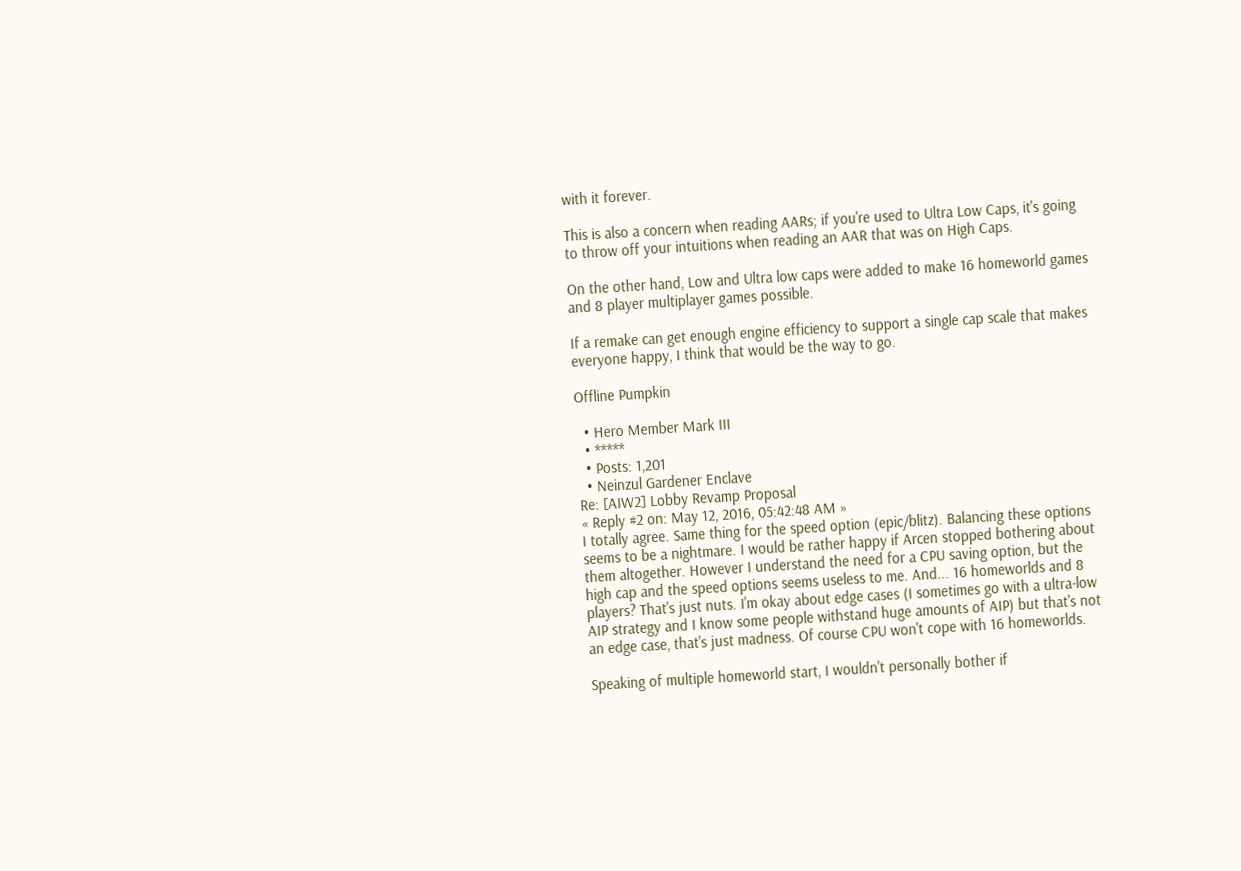with it forever.

This is also a concern when reading AARs; if you're used to Ultra Low Caps, it's going to throw off your intuitions when reading an AAR that was on High Caps.

On the other hand, Low and Ultra low caps were added to make 16 homeworld games and 8 player multiplayer games possible.

If a remake can get enough engine efficiency to support a single cap scale that makes everyone happy, I think that would be the way to go.

Offline Pumpkin

  • Hero Member Mark III
  • *****
  • Posts: 1,201
  • Neinzul Gardener Enclave
Re: [AIW2] Lobby Revamp Proposal
« Reply #2 on: May 12, 2016, 05:42:48 AM »
I totally agree. Same thing for the speed option (epic/blitz). Balancing these options seems to be a nightmare. I would be rather happy if Arcen stopped bothering about them altogether. However I understand the need for a CPU saving option, but the high cap and the speed options seems useless to me. And... 16 homeworlds and 8 players? That's just nuts. I'm okay about edge cases (I sometimes go with a ultra-low AIP strategy and I know some people withstand huge amounts of AIP) but that's not an edge case, that's just madness. Of course CPU won't cope with 16 homeworlds.

Speaking of multiple homeworld start, I wouldn't personally bother if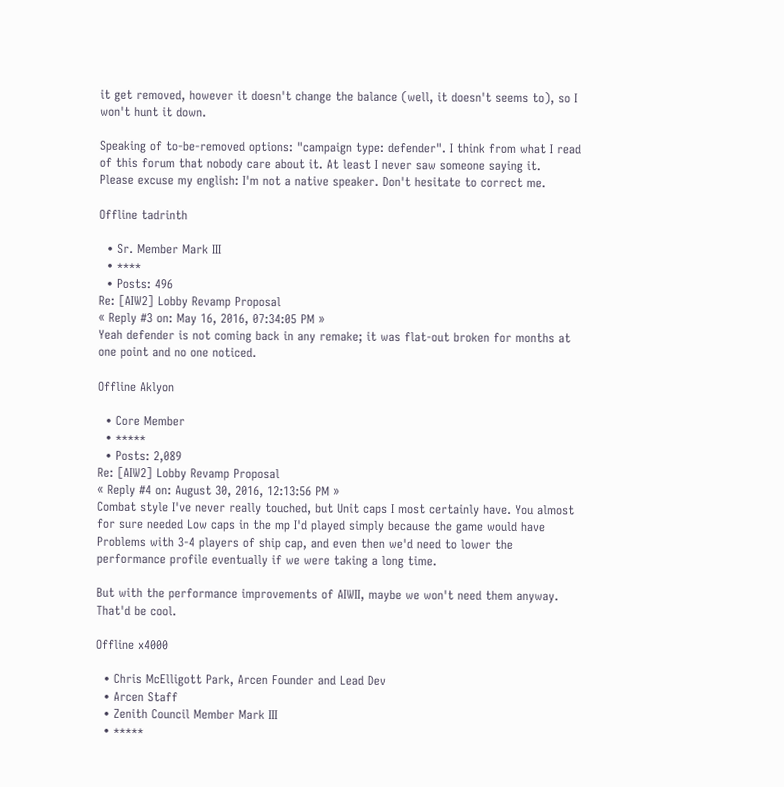it get removed, however it doesn't change the balance (well, it doesn't seems to), so I won't hunt it down.

Speaking of to-be-removed options: "campaign type: defender". I think from what I read of this forum that nobody care about it. At least I never saw someone saying it.
Please excuse my english: I'm not a native speaker. Don't hesitate to correct me.

Offline tadrinth

  • Sr. Member Mark III
  • ****
  • Posts: 496
Re: [AIW2] Lobby Revamp Proposal
« Reply #3 on: May 16, 2016, 07:34:05 PM »
Yeah defender is not coming back in any remake; it was flat-out broken for months at one point and no one noticed.

Offline Aklyon

  • Core Member
  • *****
  • Posts: 2,089
Re: [AIW2] Lobby Revamp Proposal
« Reply #4 on: August 30, 2016, 12:13:56 PM »
Combat style I've never really touched, but Unit caps I most certainly have. You almost for sure needed Low caps in the mp I'd played simply because the game would have Problems with 3-4 players of ship cap, and even then we'd need to lower the performance profile eventually if we were taking a long time.

But with the performance improvements of AIWII, maybe we won't need them anyway. That'd be cool.

Offline x4000

  • Chris McElligott Park, Arcen Founder and Lead Dev
  • Arcen Staff
  • Zenith Council Member Mark III
  • *****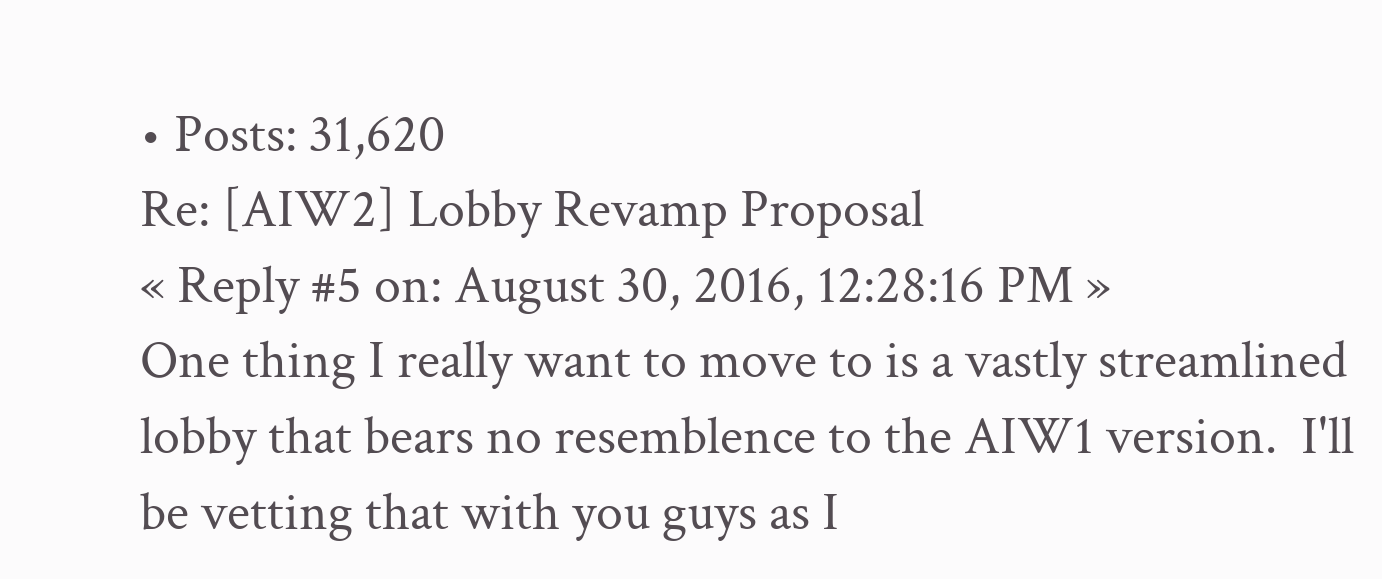• Posts: 31,620
Re: [AIW2] Lobby Revamp Proposal
« Reply #5 on: August 30, 2016, 12:28:16 PM »
One thing I really want to move to is a vastly streamlined lobby that bears no resemblence to the AIW1 version.  I'll be vetting that with you guys as I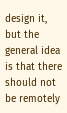design it, but the general idea is that there should not be remotely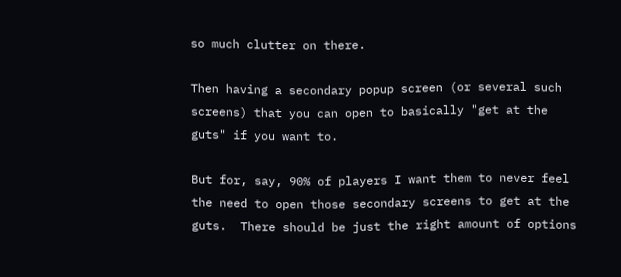so much clutter on there.

Then having a secondary popup screen (or several such screens) that you can open to basically "get at the guts" if you want to.

But for, say, 90% of players I want them to never feel the need to open those secondary screens to get at the guts.  There should be just the right amount of options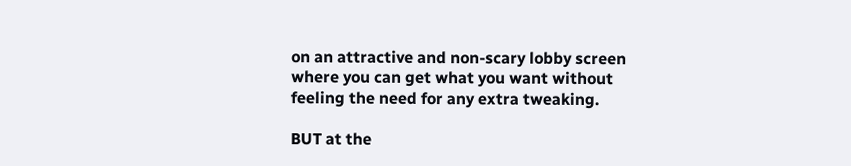on an attractive and non-scary lobby screen where you can get what you want without feeling the need for any extra tweaking.

BUT at the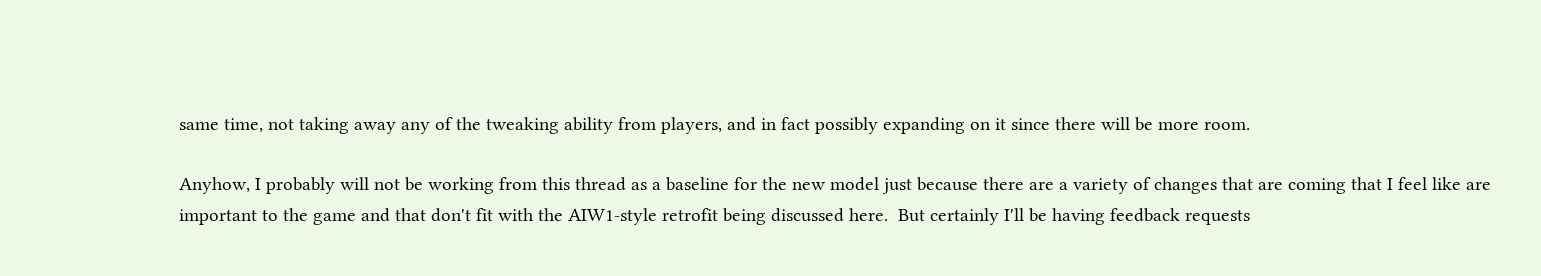same time, not taking away any of the tweaking ability from players, and in fact possibly expanding on it since there will be more room.

Anyhow, I probably will not be working from this thread as a baseline for the new model just because there are a variety of changes that are coming that I feel like are important to the game and that don't fit with the AIW1-style retrofit being discussed here.  But certainly I'll be having feedback requests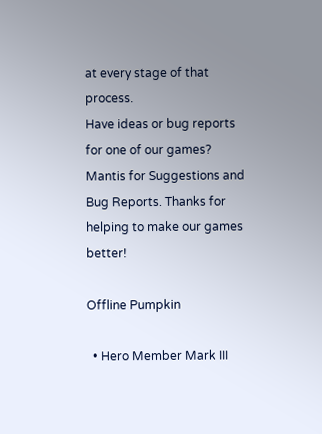at every stage of that process.
Have ideas or bug reports for one of our games?  Mantis for Suggestions and Bug Reports. Thanks for helping to make our games better!

Offline Pumpkin

  • Hero Member Mark III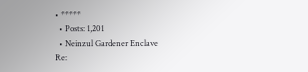• *****
  • Posts: 1,201
  • Neinzul Gardener Enclave
Re: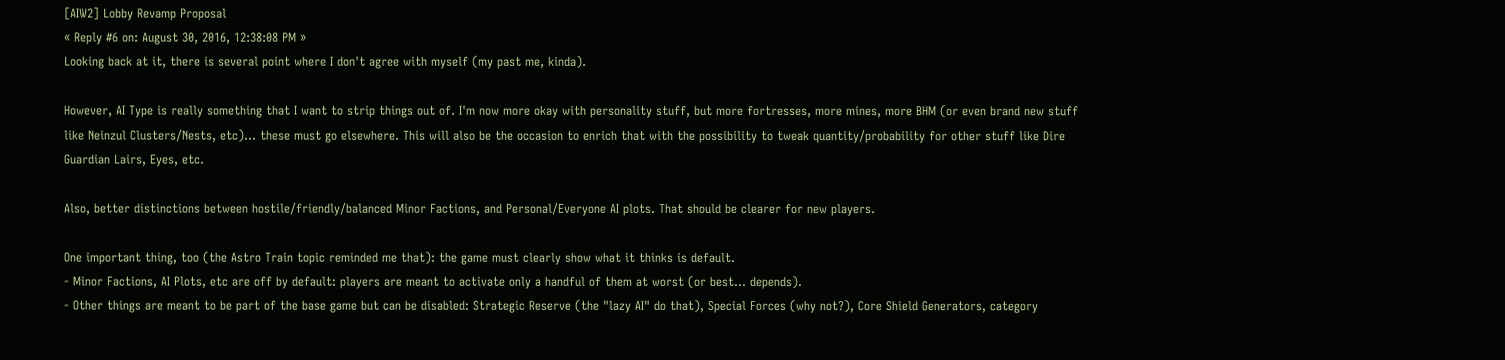[AIW2] Lobby Revamp Proposal
« Reply #6 on: August 30, 2016, 12:38:08 PM »
Looking back at it, there is several point where I don't agree with myself (my past me, kinda).

However, AI Type is really something that I want to strip things out of. I'm now more okay with personality stuff, but more fortresses, more mines, more BHM (or even brand new stuff like Neinzul Clusters/Nests, etc)... these must go elsewhere. This will also be the occasion to enrich that with the possibility to tweak quantity/probability for other stuff like Dire Guardian Lairs, Eyes, etc.

Also, better distinctions between hostile/friendly/balanced Minor Factions, and Personal/Everyone AI plots. That should be clearer for new players.

One important thing, too (the Astro Train topic reminded me that): the game must clearly show what it thinks is default.
- Minor Factions, AI Plots, etc are off by default: players are meant to activate only a handful of them at worst (or best... depends).
- Other things are meant to be part of the base game but can be disabled: Strategic Reserve (the "lazy AI" do that), Special Forces (why not?), Core Shield Generators, category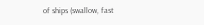of ships (swallow, fast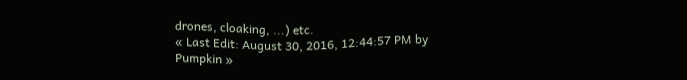drones, cloaking, ...) etc.
« Last Edit: August 30, 2016, 12:44:57 PM by Pumpkin »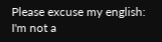Please excuse my english: I'm not a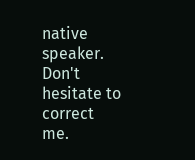native speaker. Don't hesitate to correct me.